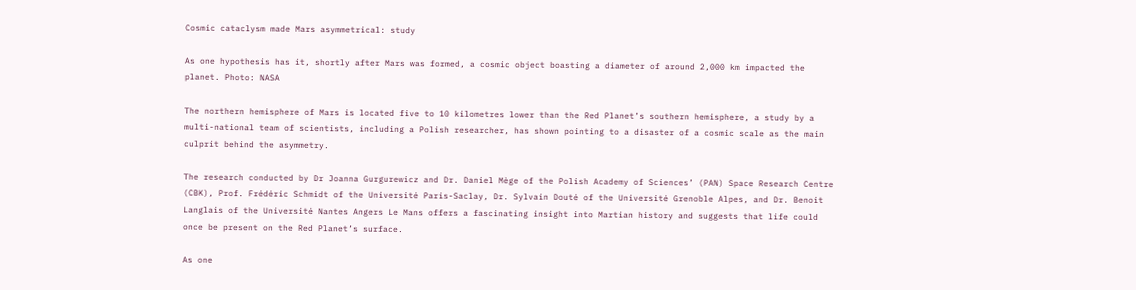Cosmic cataclysm made Mars asymmetrical: study

As one hypothesis has it, shortly after Mars was formed, a cosmic object boasting a diameter of around 2,000 km impacted the planet. Photo: NASA

The northern hemisphere of Mars is located five to 10 kilometres lower than the Red Planet’s southern hemisphere, a study by a multi-national team of scientists, including a Polish researcher, has shown pointing to a disaster of a cosmic scale as the main culprit behind the asymmetry.

The research conducted by Dr Joanna Gurgurewicz and Dr. Daniel Mège of the Polish Academy of Sciences’ (PAN) Space Research Centre (CBK), Prof. Frédéric Schmidt of the Université Paris-Saclay, Dr. Sylvain Douté of the Université Grenoble Alpes, and Dr. Benoit Langlais of the Université Nantes Angers Le Mans offers a fascinating insight into Martian history and suggests that life could once be present on the Red Planet’s surface.

As one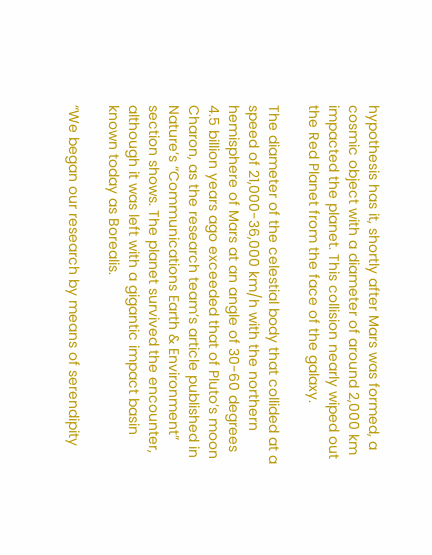hypothesis has it, shortly after Mars was formed, a cosmic object with a diameter of around 2,000 km impacted the planet. This collision nearly wiped out the Red Planet from the face of the galaxy.

The diameter of the celestial body that collided at a speed of 21,000-36,000 km/h with the northern hemisphere of Mars at an angle of 30-60 degrees 4.5 billion years ago exceeded that of Pluto’s moon Charon, as the research team’s article published in Nature’s “Communications Earth & Environment” section shows. The planet survived the encounter, although it was left with a gigantic impact basin known today as Borealis.

“We began our research by means of serendipity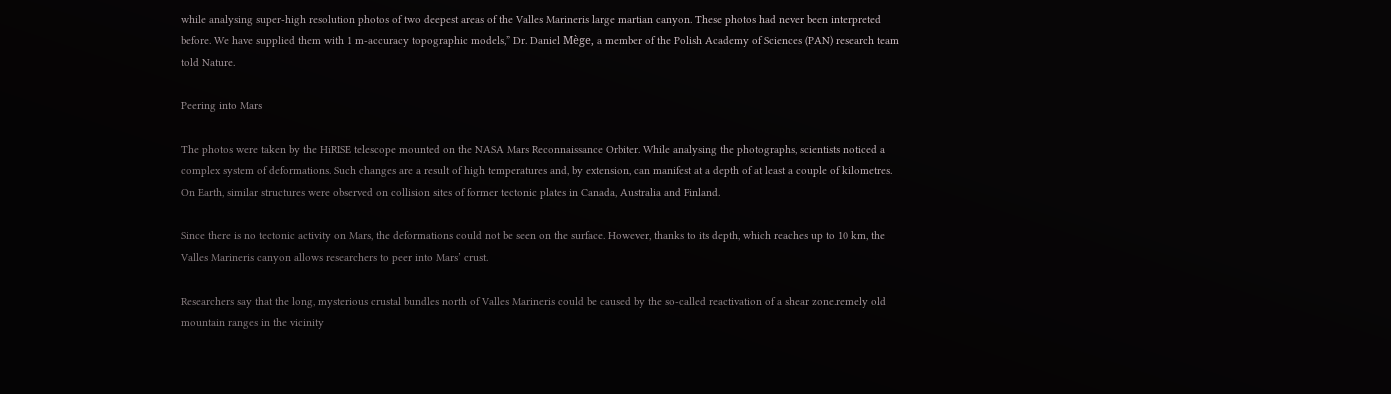while analysing super-high resolution photos of two deepest areas of the Valles Marineris large martian canyon. These photos had never been interpreted before. We have supplied them with 1 m-accuracy topographic models,” Dr. Daniel Mège, a member of the Polish Academy of Sciences (PAN) research team told Nature.

Peering into Mars

The photos were taken by the HiRISE telescope mounted on the NASA Mars Reconnaissance Orbiter. While analysing the photographs, scientists noticed a complex system of deformations. Such changes are a result of high temperatures and, by extension, can manifest at a depth of at least a couple of kilometres. On Earth, similar structures were observed on collision sites of former tectonic plates in Canada, Australia and Finland.

Since there is no tectonic activity on Mars, the deformations could not be seen on the surface. However, thanks to its depth, which reaches up to 10 km, the Valles Marineris canyon allows researchers to peer into Mars’ crust.

Researchers say that the long, mysterious crustal bundles north of Valles Marineris could be caused by the so-called reactivation of a shear zone.remely old mountain ranges in the vicinity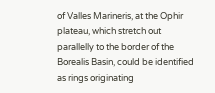of Valles Marineris, at the Ophir plateau, which stretch out parallelly to the border of the Borealis Basin, could be identified as rings originating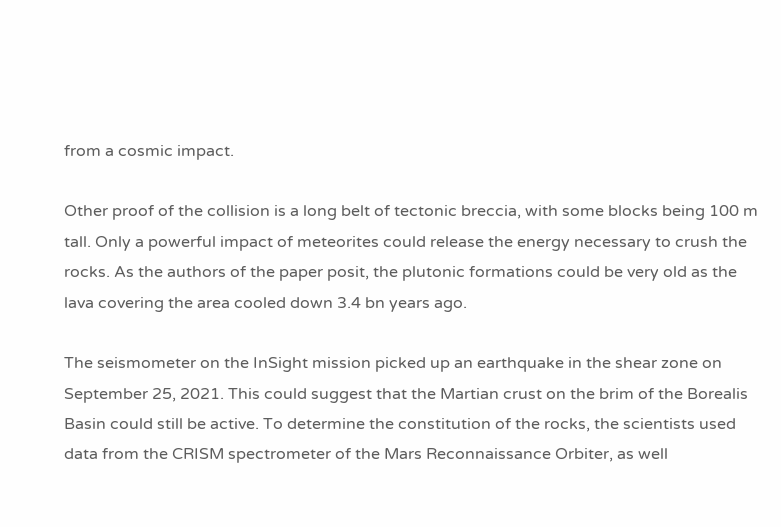from a cosmic impact.

Other proof of the collision is a long belt of tectonic breccia, with some blocks being 100 m tall. Only a powerful impact of meteorites could release the energy necessary to crush the rocks. As the authors of the paper posit, the plutonic formations could be very old as the lava covering the area cooled down 3.4 bn years ago.

The seismometer on the InSight mission picked up an earthquake in the shear zone on September 25, 2021. This could suggest that the Martian crust on the brim of the Borealis Basin could still be active. To determine the constitution of the rocks, the scientists used data from the CRISM spectrometer of the Mars Reconnaissance Orbiter, as well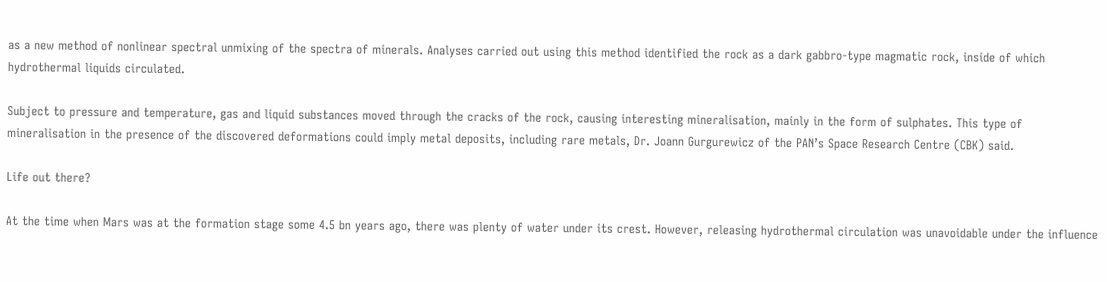as a new method of nonlinear spectral unmixing of the spectra of minerals. Analyses carried out using this method identified the rock as a dark gabbro-type magmatic rock, inside of which hydrothermal liquids circulated.

Subject to pressure and temperature, gas and liquid substances moved through the cracks of the rock, causing interesting mineralisation, mainly in the form of sulphates. This type of mineralisation in the presence of the discovered deformations could imply metal deposits, including rare metals, Dr. Joann Gurgurewicz of the PAN’s Space Research Centre (CBK) said.

Life out there?

At the time when Mars was at the formation stage some 4.5 bn years ago, there was plenty of water under its crest. However, releasing hydrothermal circulation was unavoidable under the influence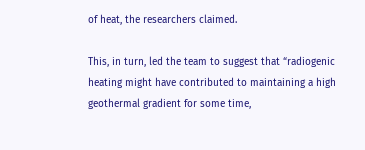of heat, the researchers claimed.

This, in turn, led the team to suggest that “radiogenic heating might have contributed to maintaining a high geothermal gradient for some time,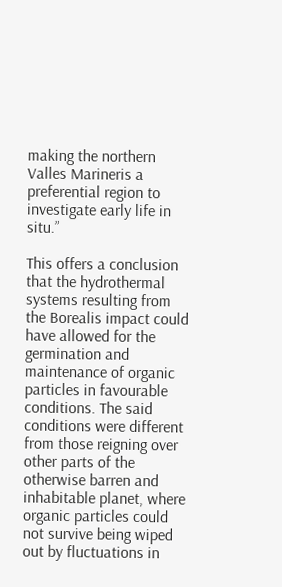making the northern Valles Marineris a preferential region to investigate early life in situ.”

This offers a conclusion that the hydrothermal systems resulting from the Borealis impact could have allowed for the germination and maintenance of organic particles in favourable conditions. The said conditions were different from those reigning over other parts of the otherwise barren and inhabitable planet, where organic particles could not survive being wiped out by fluctuations in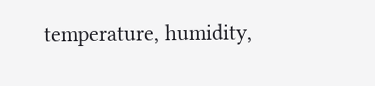temperature, humidity,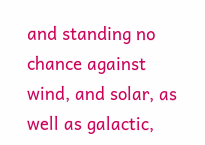and standing no chance against wind, and solar, as well as galactic,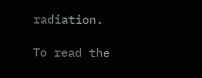radiation.

To read the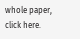whole paper, click here.